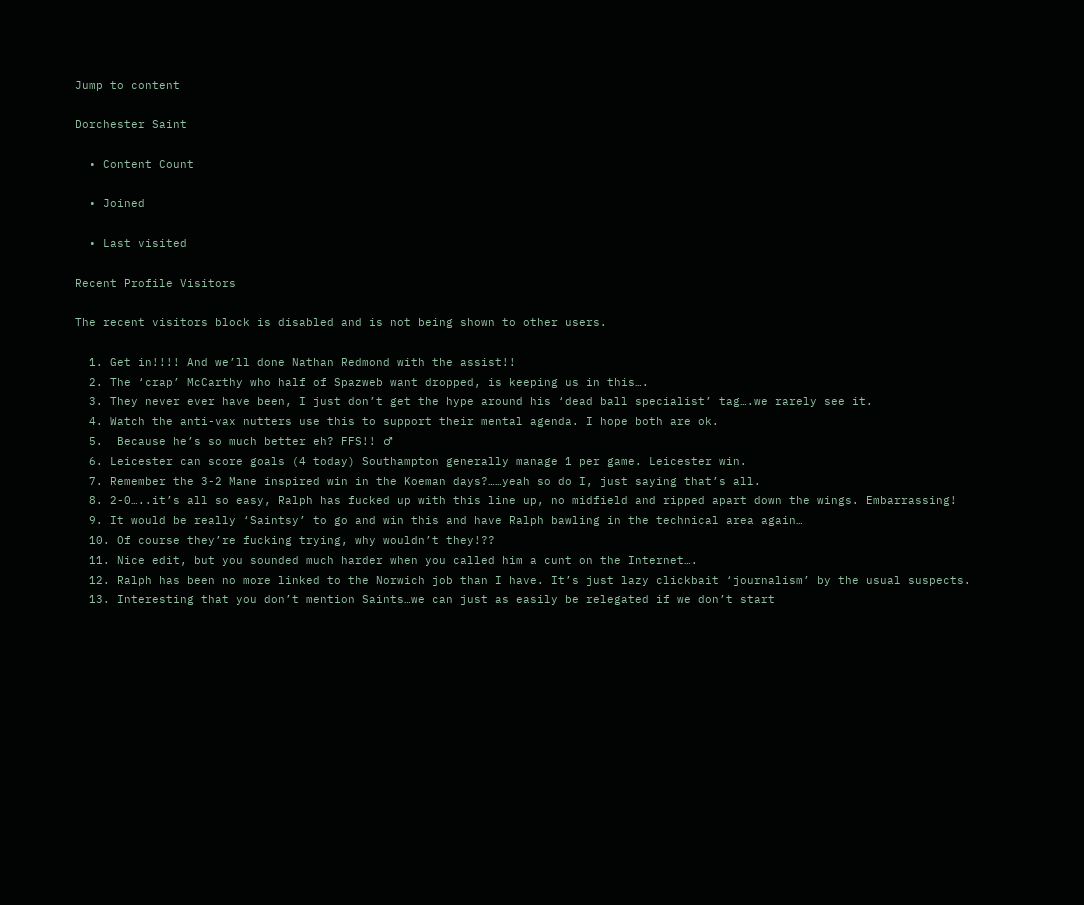Jump to content

Dorchester Saint

  • Content Count

  • Joined

  • Last visited

Recent Profile Visitors

The recent visitors block is disabled and is not being shown to other users.

  1. Get in!!!! And we’ll done Nathan Redmond with the assist!!
  2. The ‘crap’ McCarthy who half of Spazweb want dropped, is keeping us in this….
  3. They never ever have been, I just don’t get the hype around his ‘dead ball specialist’ tag….we rarely see it.
  4. Watch the anti-vax nutters use this to support their mental agenda. I hope both are ok.
  5.  Because he’s so much better eh? FFS!! ♂
  6. Leicester can score goals (4 today) Southampton generally manage 1 per game. Leicester win.
  7. Remember the 3-2 Mane inspired win in the Koeman days?……yeah so do I, just saying that’s all.
  8. 2-0…..it’s all so easy, Ralph has fucked up with this line up, no midfield and ripped apart down the wings. Embarrassing!
  9. It would be really ‘Saintsy’ to go and win this and have Ralph bawling in the technical area again…
  10. Of course they’re fucking trying, why wouldn’t they!??
  11. Nice edit, but you sounded much harder when you called him a cunt on the Internet….
  12. Ralph has been no more linked to the Norwich job than I have. It’s just lazy clickbait ‘journalism’ by the usual suspects.
  13. Interesting that you don’t mention Saints…we can just as easily be relegated if we don’t start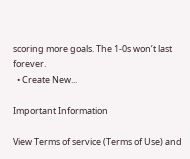scoring more goals. The 1-0s won’t last forever.
  • Create New...

Important Information

View Terms of service (Terms of Use) and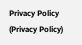Privacy Policy (Privacy Policy)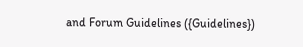and Forum Guidelines ({Guidelines})